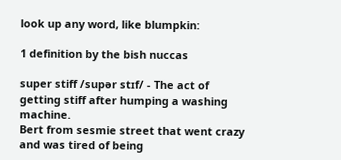look up any word, like blumpkin:

1 definition by the bish nuccas

super stiff /supər stɪf/ - The act of getting stiff after humping a washing machine.
Bert from sesmie street that went crazy and was tired of being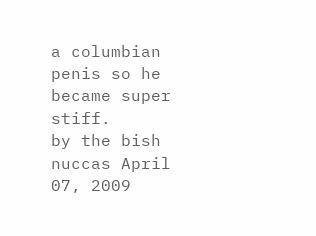a columbian penis so he became super stiff.
by the bish nuccas April 07, 2009